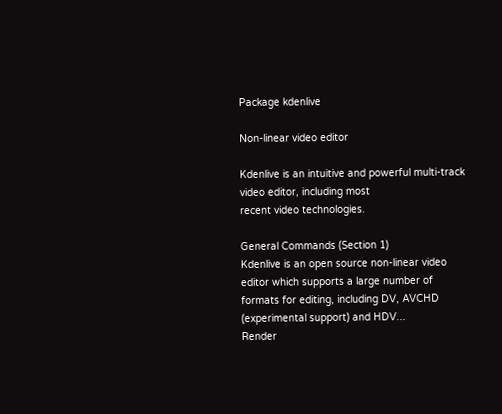Package kdenlive

Non-linear video editor

Kdenlive is an intuitive and powerful multi-track video editor, including most
recent video technologies.

General Commands (Section 1)
Kdenlive is an open source non-linear video editor which supports a large number of formats for editing, including DV, AVCHD (experimental support) and HDV...
Render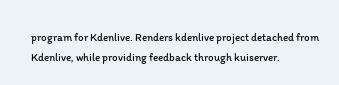program for Kdenlive. Renders kdenlive project detached from Kdenlive, while providing feedback through kuiserver.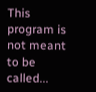This program is not meant to be called...